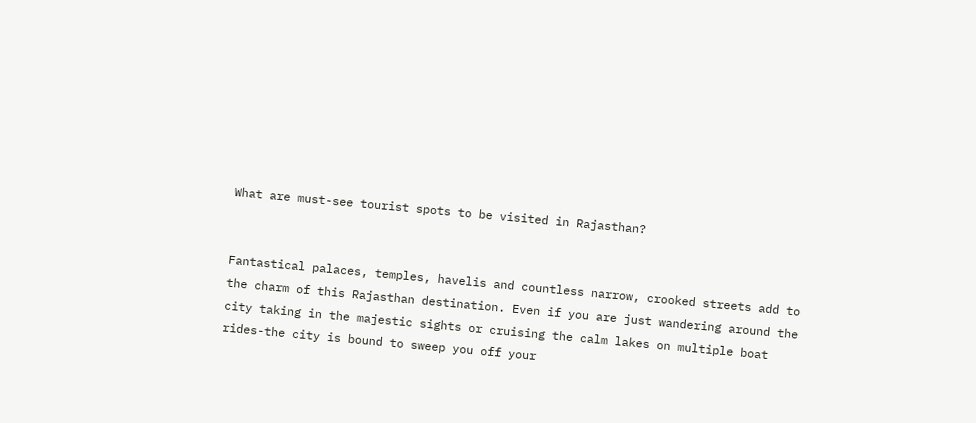What are must-see tourist spots to be visited in Rajasthan?


Fantastical palaces, temples, havelis and countless narrow, crooked streets add to the charm of this Rajasthan destination. Even if you are just wandering around the city taking in the majestic sights or cruising the calm lakes on multiple boat rides-the city is bound to sweep you off your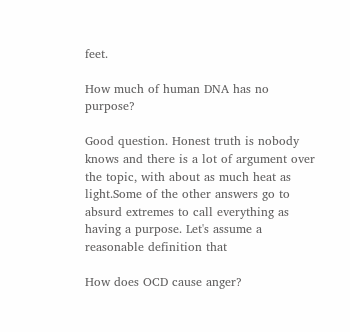feet.

How much of human DNA has no purpose?

Good question. Honest truth is nobody knows and there is a lot of argument over the topic, with about as much heat as light.Some of the other answers go to absurd extremes to call everything as having a purpose. Let's assume a reasonable definition that

How does OCD cause anger?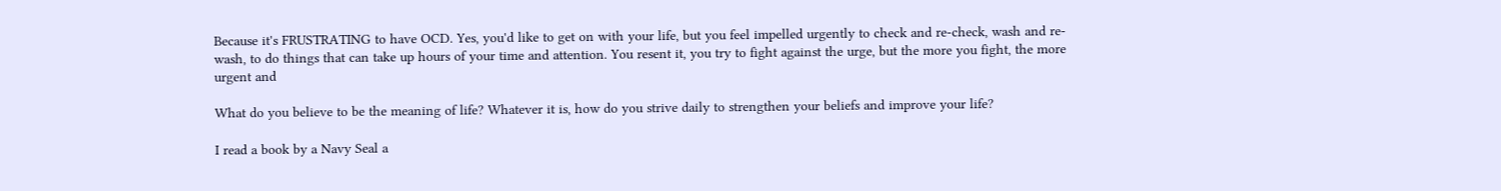Because it's FRUSTRATING to have OCD. Yes, you'd like to get on with your life, but you feel impelled urgently to check and re-check, wash and re-wash, to do things that can take up hours of your time and attention. You resent it, you try to fight against the urge, but the more you fight, the more urgent and

What do you believe to be the meaning of life? Whatever it is, how do you strive daily to strengthen your beliefs and improve your life?

I read a book by a Navy Seal a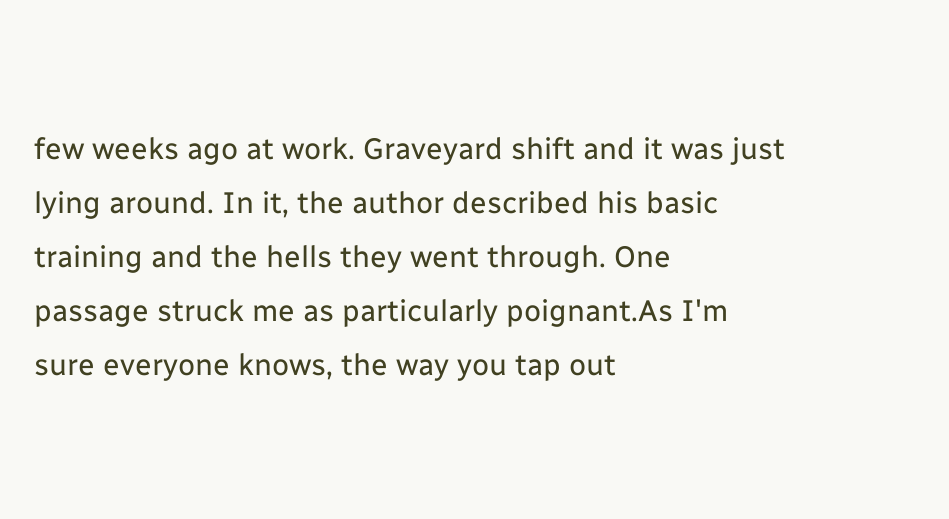few weeks ago at work. Graveyard shift and it was just lying around. In it, the author described his basic training and the hells they went through. One passage struck me as particularly poignant.As I'm sure everyone knows, the way you tap out